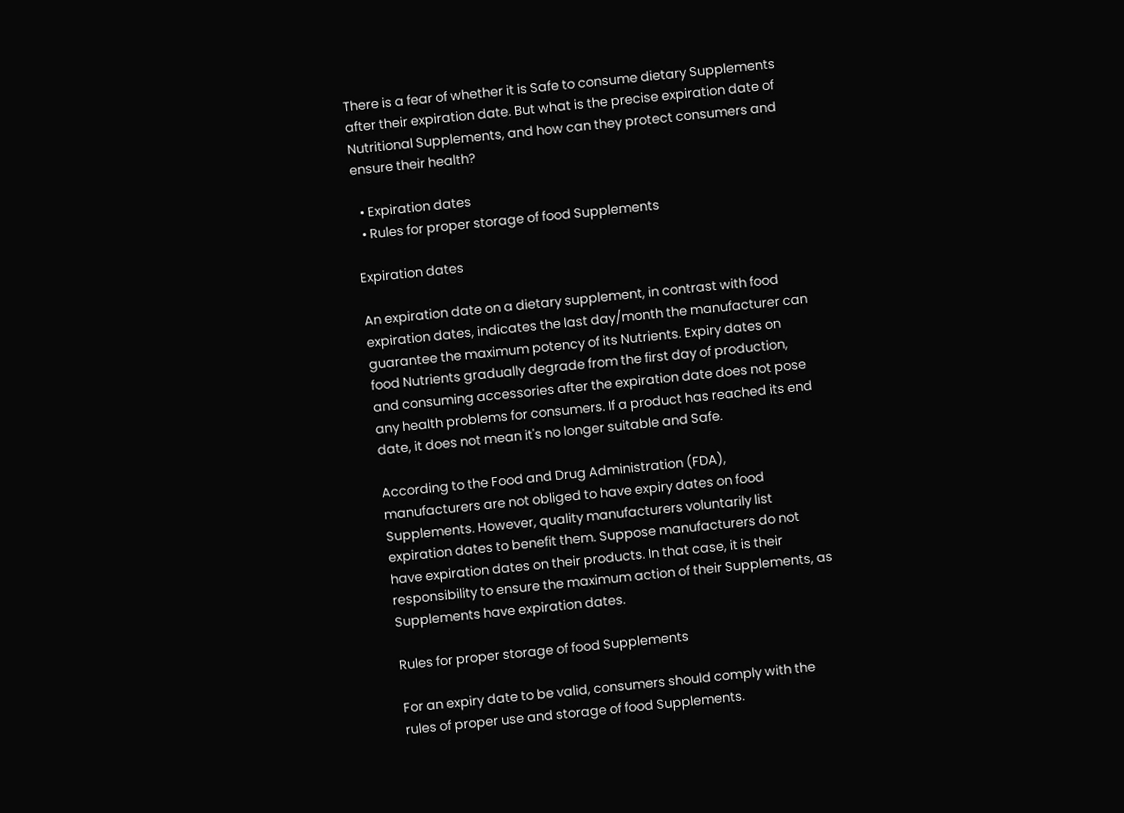There is a fear of whether it is Safe to consume dietary Supplements after their expiration date. But what is the precise expiration date of Nutritional Supplements, and how can they protect consumers and ensure their health?

  • Expiration dates
  • Rules for proper storage of food Supplements

Expiration dates

An expiration date on a dietary supplement, in contrast with food expiration dates, indicates the last day/month the manufacturer can guarantee the maximum potency of its Nutrients. Expiry dates on food Nutrients gradually degrade from the first day of production, and consuming accessories after the expiration date does not pose any health problems for consumers. If a product has reached its end date, it does not mean it's no longer suitable and Safe.

According to the Food and Drug Administration (FDA), manufacturers are not obliged to have expiry dates on food Supplements. However, quality manufacturers voluntarily list expiration dates to benefit them. Suppose manufacturers do not have expiration dates on their products. In that case, it is their responsibility to ensure the maximum action of their Supplements, as Supplements have expiration dates.

Rules for proper storage of food Supplements

For an expiry date to be valid, consumers should comply with the rules of proper use and storage of food Supplements.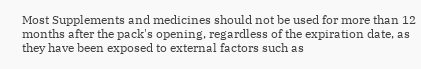Most Supplements and medicines should not be used for more than 12 months after the pack's opening, regardless of the expiration date, as they have been exposed to external factors such as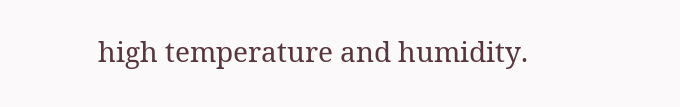high temperature and humidity.